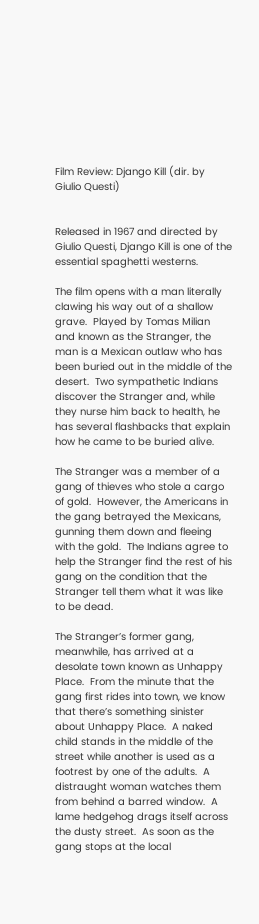Film Review: Django Kill (dir. by Giulio Questi)


Released in 1967 and directed by Giulio Questi, Django Kill is one of the essential spaghetti westerns.

The film opens with a man literally clawing his way out of a shallow grave.  Played by Tomas Milian and known as the Stranger, the man is a Mexican outlaw who has been buried out in the middle of the desert.  Two sympathetic Indians discover the Stranger and, while they nurse him back to health, he has several flashbacks that explain how he came to be buried alive.

The Stranger was a member of a gang of thieves who stole a cargo of gold.  However, the Americans in the gang betrayed the Mexicans, gunning them down and fleeing with the gold.  The Indians agree to help the Stranger find the rest of his gang on the condition that the Stranger tell them what it was like to be dead.

The Stranger’s former gang, meanwhile, has arrived at a desolate town known as Unhappy Place.  From the minute that the gang first rides into town, we know that there’s something sinister about Unhappy Place.  A naked child stands in the middle of the street while another is used as a footrest by one of the adults.  A distraught woman watches them from behind a barred window.  A lame hedgehog drags itself across the dusty street.  As soon as the gang stops at the local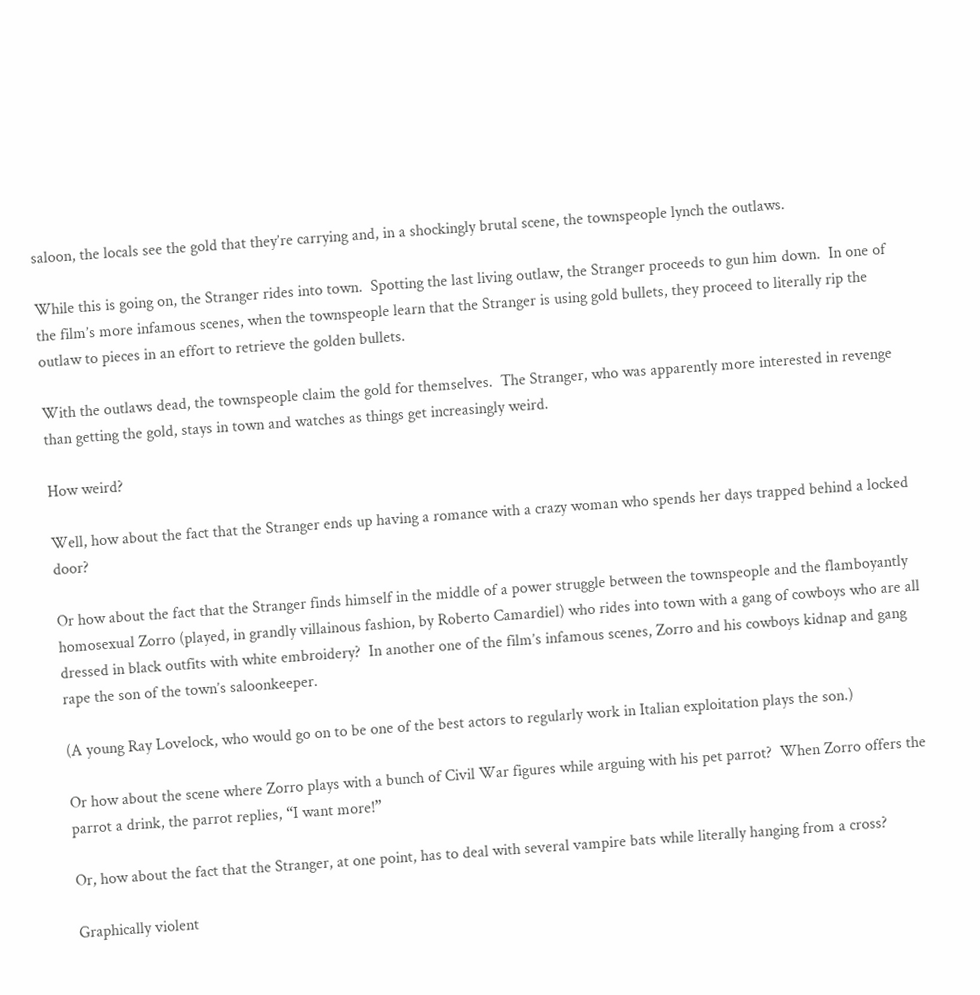saloon, the locals see the gold that they’re carrying and, in a shockingly brutal scene, the townspeople lynch the outlaws.

While this is going on, the Stranger rides into town.  Spotting the last living outlaw, the Stranger proceeds to gun him down.  In one of the film’s more infamous scenes, when the townspeople learn that the Stranger is using gold bullets, they proceed to literally rip the outlaw to pieces in an effort to retrieve the golden bullets.

With the outlaws dead, the townspeople claim the gold for themselves.  The Stranger, who was apparently more interested in revenge than getting the gold, stays in town and watches as things get increasingly weird.

How weird?

Well, how about the fact that the Stranger ends up having a romance with a crazy woman who spends her days trapped behind a locked door?

Or how about the fact that the Stranger finds himself in the middle of a power struggle between the townspeople and the flamboyantly homosexual Zorro (played, in grandly villainous fashion, by Roberto Camardiel) who rides into town with a gang of cowboys who are all dressed in black outfits with white embroidery?  In another one of the film’s infamous scenes, Zorro and his cowboys kidnap and gang rape the son of the town’s saloonkeeper.

(A young Ray Lovelock, who would go on to be one of the best actors to regularly work in Italian exploitation plays the son.)

Or how about the scene where Zorro plays with a bunch of Civil War figures while arguing with his pet parrot?  When Zorro offers the parrot a drink, the parrot replies, “I want more!”

Or, how about the fact that the Stranger, at one point, has to deal with several vampire bats while literally hanging from a cross?

Graphically violent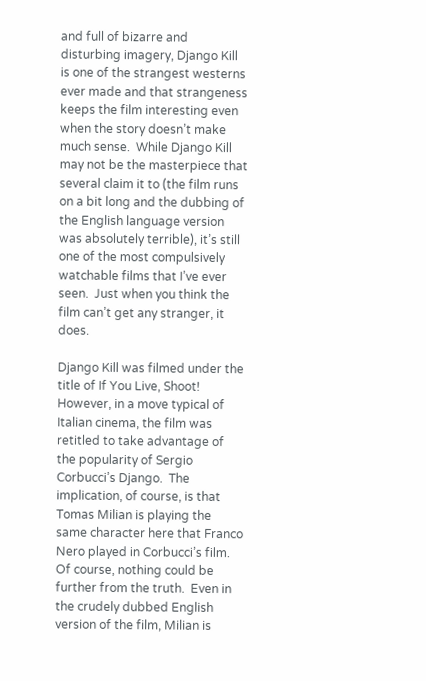and full of bizarre and disturbing imagery, Django Kill is one of the strangest westerns ever made and that strangeness keeps the film interesting even when the story doesn’t make much sense.  While Django Kill may not be the masterpiece that several claim it to (the film runs on a bit long and the dubbing of the English language version was absolutely terrible), it’s still one of the most compulsively watchable films that I’ve ever seen.  Just when you think the film can’t get any stranger, it does.

Django Kill was filmed under the title of If You Live, Shoot!  However, in a move typical of Italian cinema, the film was retitled to take advantage of the popularity of Sergio Corbucci’s Django.  The implication, of course, is that Tomas Milian is playing the same character here that Franco Nero played in Corbucci’s film.  Of course, nothing could be further from the truth.  Even in the crudely dubbed English version of the film, Milian is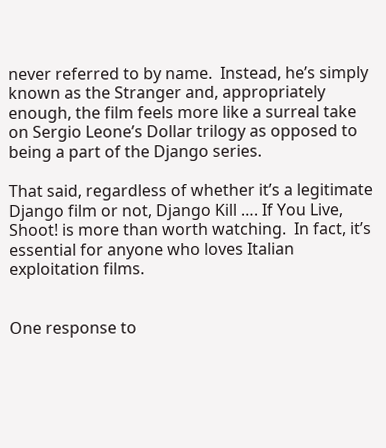never referred to by name.  Instead, he’s simply known as the Stranger and, appropriately enough, the film feels more like a surreal take on Sergio Leone’s Dollar trilogy as opposed to being a part of the Django series.

That said, regardless of whether it’s a legitimate Django film or not, Django Kill …. If You Live, Shoot! is more than worth watching.  In fact, it’s essential for anyone who loves Italian exploitation films.


One response to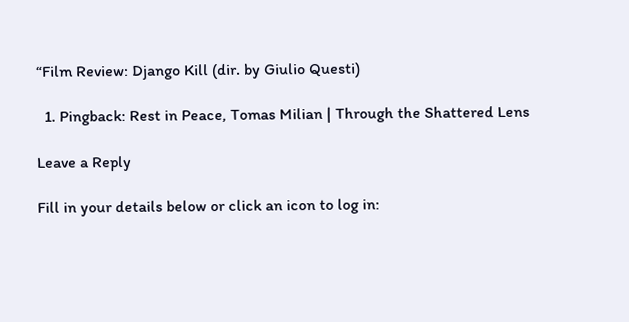“Film Review: Django Kill (dir. by Giulio Questi)

  1. Pingback: Rest in Peace, Tomas Milian | Through the Shattered Lens

Leave a Reply

Fill in your details below or click an icon to log in: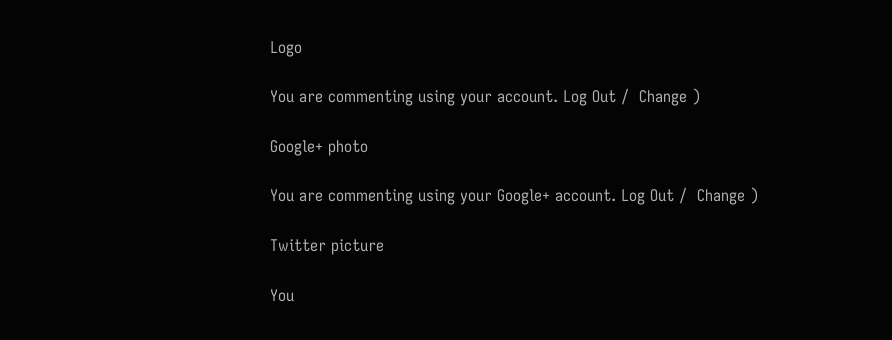Logo

You are commenting using your account. Log Out /  Change )

Google+ photo

You are commenting using your Google+ account. Log Out /  Change )

Twitter picture

You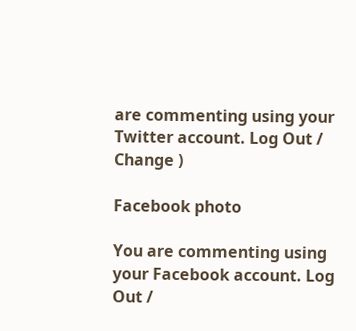are commenting using your Twitter account. Log Out /  Change )

Facebook photo

You are commenting using your Facebook account. Log Out /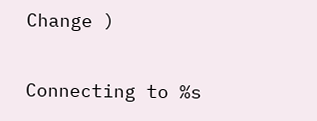Change )


Connecting to %s